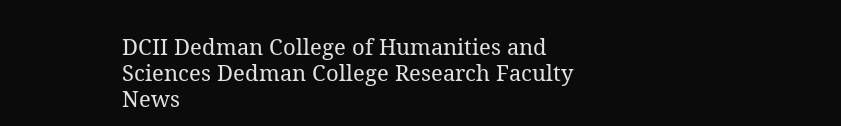DCII Dedman College of Humanities and Sciences Dedman College Research Faculty News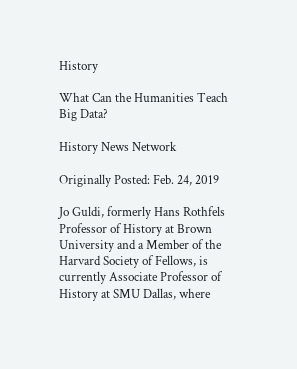History

What Can the Humanities Teach Big Data?

History News Network

Originally Posted: Feb. 24, 2019

Jo Guldi, formerly Hans Rothfels Professor of History at Brown University and a Member of the Harvard Society of Fellows, is currently Associate Professor of History at SMU Dallas, where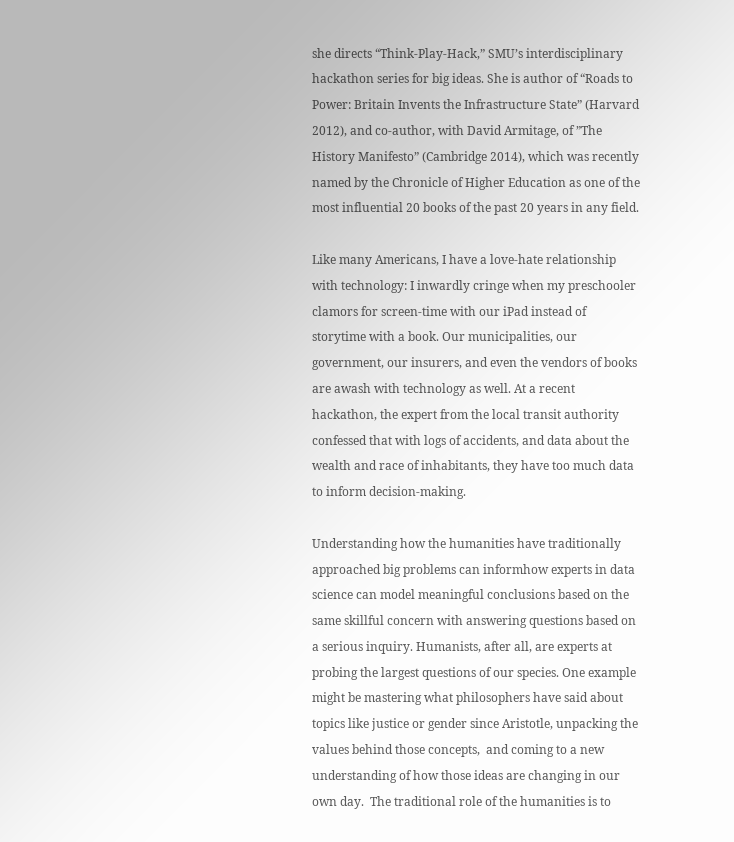she directs “Think-Play-Hack,” SMU’s interdisciplinary hackathon series for big ideas. She is author of “Roads to Power: Britain Invents the Infrastructure State” (Harvard 2012), and co-author, with David Armitage, of ”The History Manifesto” (Cambridge 2014), which was recently named by the Chronicle of Higher Education as one of the most influential 20 books of the past 20 years in any field.

Like many Americans, I have a love-hate relationship with technology: I inwardly cringe when my preschooler clamors for screen-time with our iPad instead of storytime with a book. Our municipalities, our government, our insurers, and even the vendors of books are awash with technology as well. At a recent hackathon, the expert from the local transit authority confessed that with logs of accidents, and data about the wealth and race of inhabitants, they have too much data to inform decision-making.

Understanding how the humanities have traditionally approached big problems can informhow experts in data science can model meaningful conclusions based on the same skillful concern with answering questions based on a serious inquiry. Humanists, after all, are experts at probing the largest questions of our species. One example might be mastering what philosophers have said about topics like justice or gender since Aristotle, unpacking the values behind those concepts,  and coming to a new understanding of how those ideas are changing in our own day.  The traditional role of the humanities is to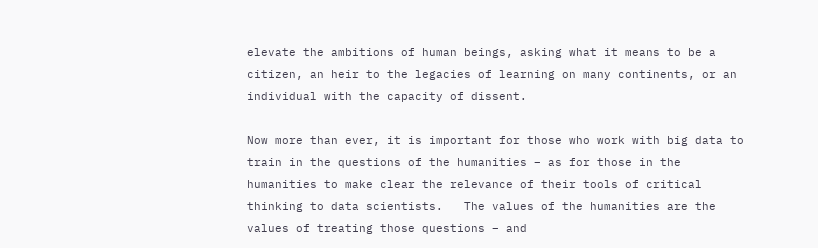elevate the ambitions of human beings, asking what it means to be a citizen, an heir to the legacies of learning on many continents, or an individual with the capacity of dissent.

Now more than ever, it is important for those who work with big data to train in the questions of the humanities – as for those in the humanities to make clear the relevance of their tools of critical thinking to data scientists.   The values of the humanities are the values of treating those questions – and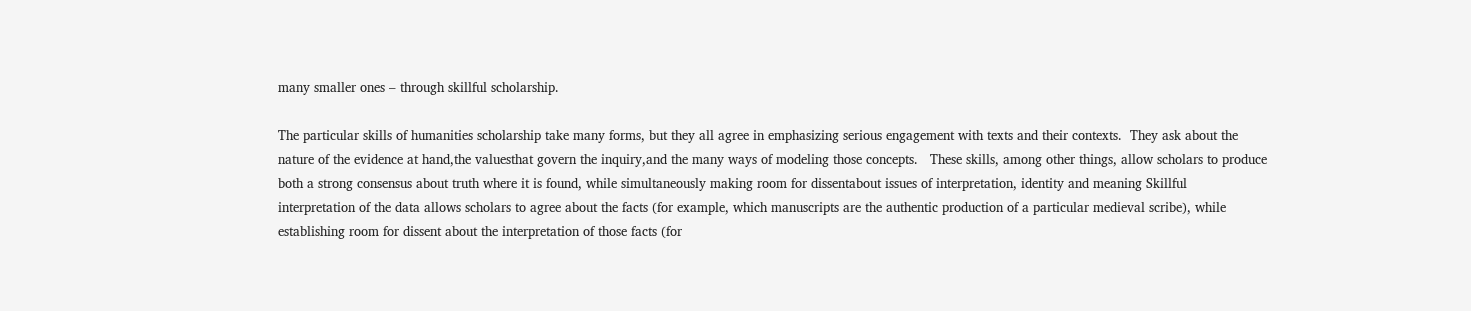many smaller ones – through skillful scholarship.

The particular skills of humanities scholarship take many forms, but they all agree in emphasizing serious engagement with texts and their contexts.  They ask about the nature of the evidence at hand,the valuesthat govern the inquiry,and the many ways of modeling those concepts.   These skills, among other things, allow scholars to produce both a strong consensus about truth where it is found, while simultaneously making room for dissentabout issues of interpretation, identity and meaning Skillful interpretation of the data allows scholars to agree about the facts (for example, which manuscripts are the authentic production of a particular medieval scribe), while establishing room for dissent about the interpretation of those facts (for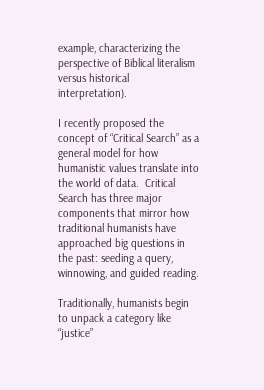example, characterizing the perspective of Biblical literalism versus historical interpretation).

I recently proposed the concept of “Critical Search” as a general model for how humanistic values translate into the world of data.  Critical Search has three major components that mirror how traditional humanists have approached big questions in the past: seeding a query, winnowing, and guided reading.

Traditionally, humanists begin to unpack a category like “justice”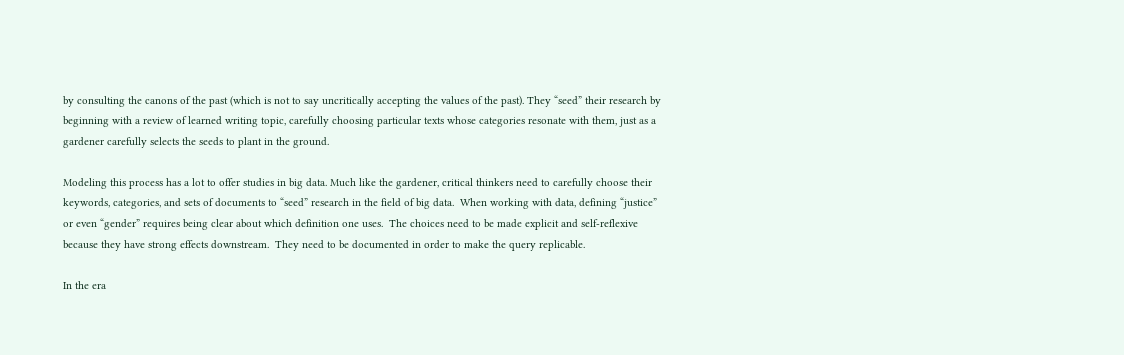by consulting the canons of the past (which is not to say uncritically accepting the values of the past). They “seed” their research by beginning with a review of learned writing topic, carefully choosing particular texts whose categories resonate with them, just as a gardener carefully selects the seeds to plant in the ground.

Modeling this process has a lot to offer studies in big data. Much like the gardener, critical thinkers need to carefully choose their keywords, categories, and sets of documents to “seed” research in the field of big data.  When working with data, defining “justice” or even “gender” requires being clear about which definition one uses.  The choices need to be made explicit and self-reflexive because they have strong effects downstream.  They need to be documented in order to make the query replicable.

In the era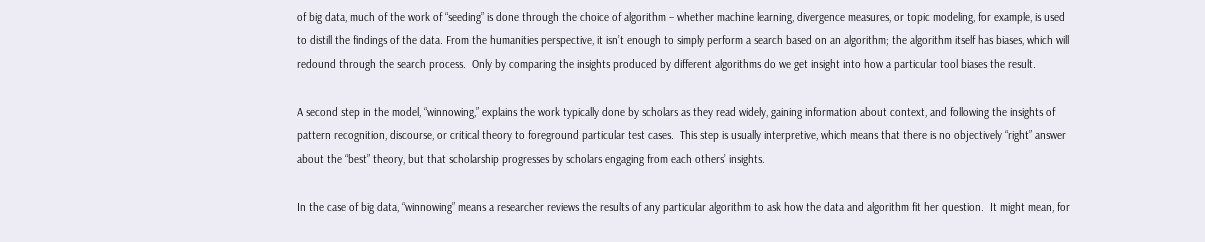of big data, much of the work of “seeding” is done through the choice of algorithm – whether machine learning, divergence measures, or topic modeling, for example, is used to distill the findings of the data. From the humanities perspective, it isn’t enough to simply perform a search based on an algorithm; the algorithm itself has biases, which will redound through the search process.  Only by comparing the insights produced by different algorithms do we get insight into how a particular tool biases the result.

A second step in the model, “winnowing,” explains the work typically done by scholars as they read widely, gaining information about context, and following the insights of pattern recognition, discourse, or critical theory to foreground particular test cases.  This step is usually interpretive, which means that there is no objectively “right” answer about the “best” theory, but that scholarship progresses by scholars engaging from each others’ insights.

In the case of big data, “winnowing” means a researcher reviews the results of any particular algorithm to ask how the data and algorithm fit her question.  It might mean, for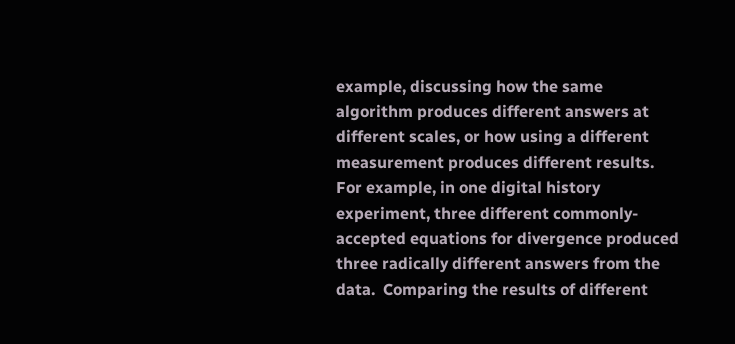example, discussing how the same algorithm produces different answers at different scales, or how using a different measurement produces different results.  For example, in one digital history experiment, three different commonly-accepted equations for divergence produced three radically different answers from the data.  Comparing the results of different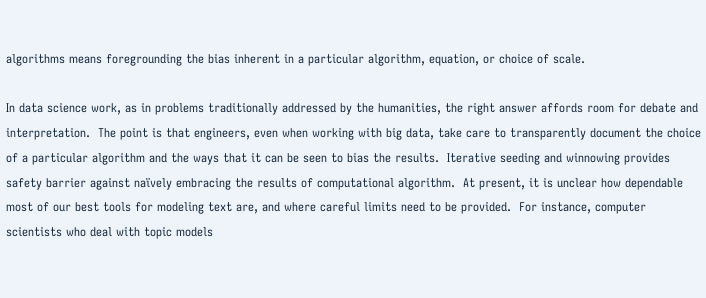algorithms means foregrounding the bias inherent in a particular algorithm, equation, or choice of scale.

In data science work, as in problems traditionally addressed by the humanities, the right answer affords room for debate and interpretation.  The point is that engineers, even when working with big data, take care to transparently document the choice of a particular algorithm and the ways that it can be seen to bias the results.  Iterative seeding and winnowing provides safety barrier against naïvely embracing the results of computational algorithm.  At present, it is unclear how dependable most of our best tools for modeling text are, and where careful limits need to be provided.  For instance, computer scientists who deal with topic models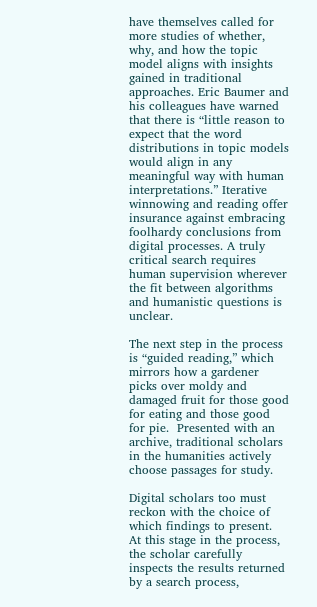have themselves called for more studies of whether, why, and how the topic model aligns with insights gained in traditional approaches. Eric Baumer and his colleagues have warned that there is “little reason to expect that the word distributions in topic models would align in any meaningful way with human interpretations.” Iterative winnowing and reading offer insurance against embracing foolhardy conclusions from digital processes. A truly critical search requires human supervision wherever the fit between algorithms and humanistic questions is unclear.

The next step in the process is “guided reading,” which mirrors how a gardener picks over moldy and damaged fruit for those good for eating and those good for pie.  Presented with an archive, traditional scholars in the humanities actively choose passages for study.

Digital scholars too must reckon with the choice of which findings to present.  At this stage in the process, the scholar carefully inspects the results returned by a search process,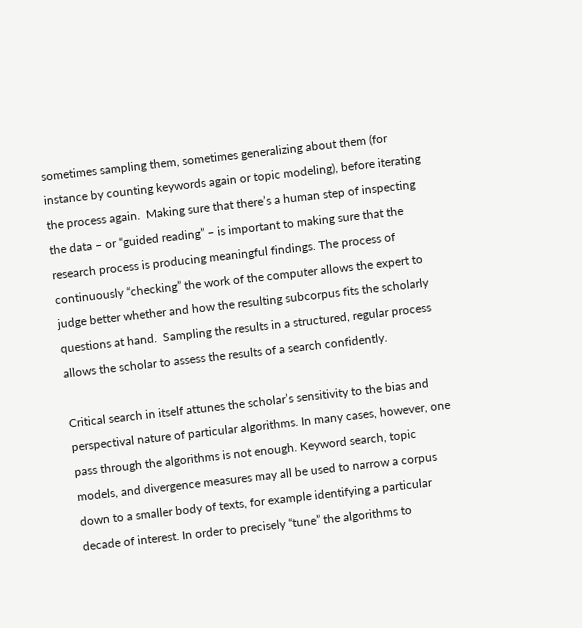sometimes sampling them, sometimes generalizing about them (for instance by counting keywords again or topic modeling), before iterating the process again.  Making sure that there’s a human step of inspecting the data – or “guided reading” – is important to making sure that the research process is producing meaningful findings. The process of continuously “checking” the work of the computer allows the expert to judge better whether and how the resulting subcorpus fits the scholarly questions at hand.  Sampling the results in a structured, regular process allows the scholar to assess the results of a search confidently.

Critical search in itself attunes the scholar’s sensitivity to the bias and perspectival nature of particular algorithms. In many cases, however, one pass through the algorithms is not enough. Keyword search, topic models, and divergence measures may all be used to narrow a corpus down to a smaller body of texts, for example identifying a particular decade of interest. In order to precisely “tune” the algorithms to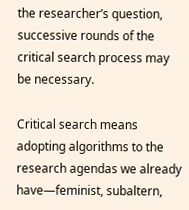the researcher’s question, successive rounds of the critical search process may be necessary.

Critical search means adopting algorithms to the research agendas we already have—feminist, subaltern,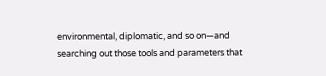environmental, diplomatic, and so on—and searching out those tools and parameters that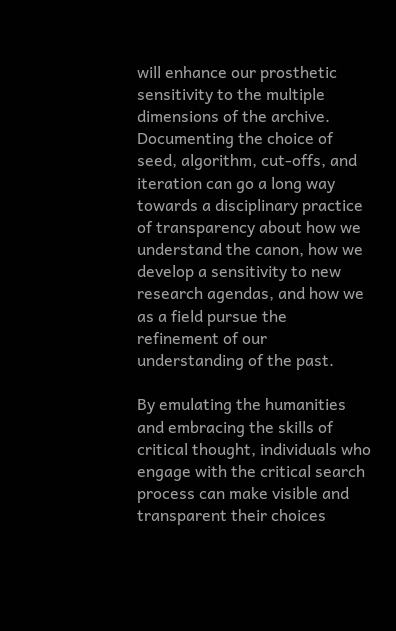will enhance our prosthetic sensitivity to the multiple dimensions of the archive. Documenting the choice of seed, algorithm, cut-offs, and iteration can go a long way towards a disciplinary practice of transparency about how we understand the canon, how we develop a sensitivity to new research agendas, and how we as a field pursue the refinement of our understanding of the past.

By emulating the humanities and embracing the skills of critical thought, individuals who engage with the critical search process can make visible and transparent their choices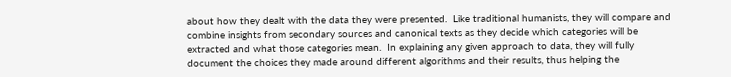about how they dealt with the data they were presented.  Like traditional humanists, they will compare and combine insights from secondary sources and canonical texts as they decide which categories will be extracted and what those categories mean.  In explaining any given approach to data, they will fully document the choices they made around different algorithms and their results, thus helping the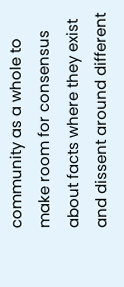community as a whole to make room for consensus about facts where they exist and dissent around different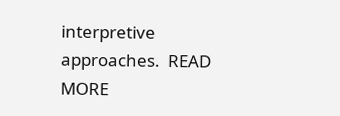interpretive approaches.  READ MORE